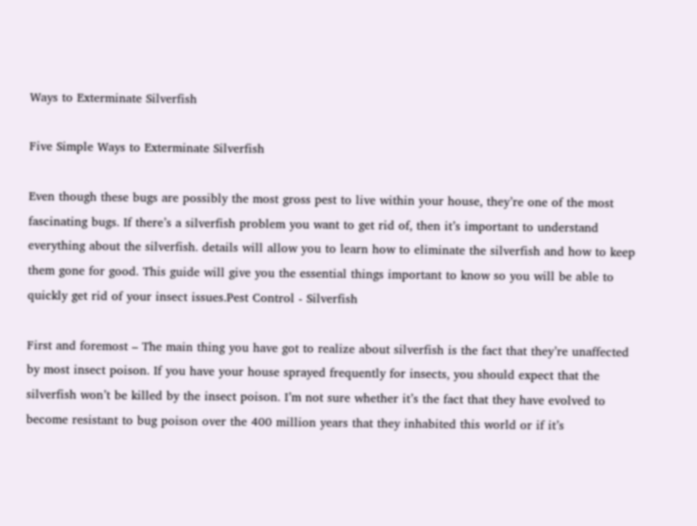Ways to Exterminate Silverfish

Five Simple Ways to Exterminate Silverfish

Even though these bugs are possibly the most gross pest to live within your house, they’re one of the most fascinating bugs. If there’s a silverfish problem you want to get rid of, then it’s important to understand everything about the silverfish. details will allow you to learn how to eliminate the silverfish and how to keep them gone for good. This guide will give you the essential things important to know so you will be able to quickly get rid of your insect issues.Pest Control - Silverfish

First and foremost – The main thing you have got to realize about silverfish is the fact that they’re unaffected by most insect poison. If you have your house sprayed frequently for insects, you should expect that the silverfish won’t be killed by the insect poison. I’m not sure whether it’s the fact that they have evolved to become resistant to bug poison over the 400 million years that they inhabited this world or if it’s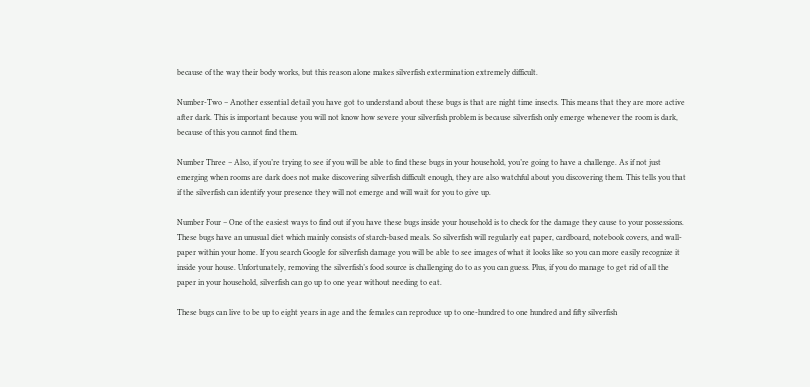because of the way their body works, but this reason alone makes silverfish extermination extremely difficult.

Number-Two – Another essential detail you have got to understand about these bugs is that are night time insects. This means that they are more active after dark. This is important because you will not know how severe your silverfish problem is because silverfish only emerge whenever the room is dark, because of this you cannot find them.

Number Three – Also, if you’re trying to see if you will be able to find these bugs in your household, you’re going to have a challenge. As if not just emerging when rooms are dark does not make discovering silverfish difficult enough, they are also watchful about you discovering them. This tells you that if the silverfish can identify your presence they will not emerge and will wait for you to give up.

Number Four – One of the easiest ways to find out if you have these bugs inside your household is to check for the damage they cause to your possessions. These bugs have an unusual diet which mainly consists of starch-based meals. So silverfish will regularly eat paper, cardboard, notebook covers, and wall-paper within your home. If you search Google for silverfish damage you will be able to see images of what it looks like so you can more easily recognize it inside your house. Unfortunately, removing the silverfish’s food source is challenging do to as you can guess. Plus, if you do manage to get rid of all the paper in your household, silverfish can go up to one year without needing to eat.

These bugs can live to be up to eight years in age and the females can reproduce up to one-hundred to one hundred and fifty silverfish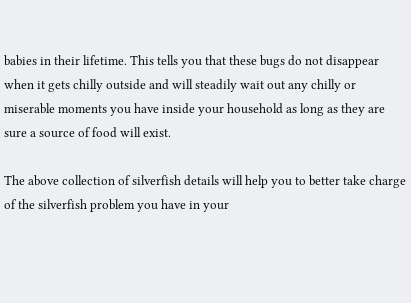babies in their lifetime. This tells you that these bugs do not disappear when it gets chilly outside and will steadily wait out any chilly or miserable moments you have inside your household as long as they are sure a source of food will exist.

The above collection of silverfish details will help you to better take charge of the silverfish problem you have in your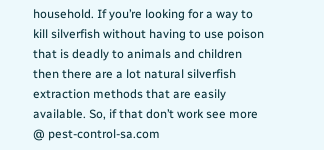household. If you’re looking for a way to kill silverfish without having to use poison that is deadly to animals and children then there are a lot natural silverfish extraction methods that are easily available. So, if that don’t work see more @ pest-control-sa.com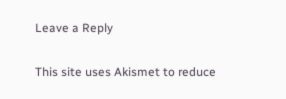Leave a Reply

This site uses Akismet to reduce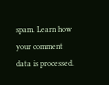spam. Learn how your comment data is processed.